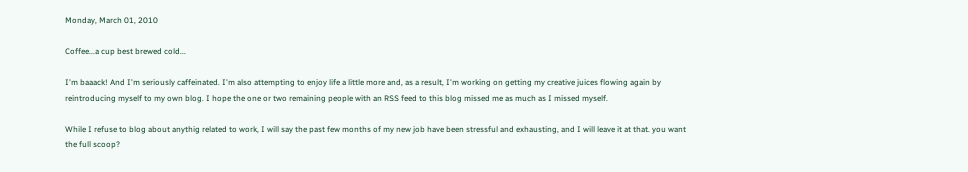Monday, March 01, 2010

Coffee...a cup best brewed cold...

I'm baaack! And I'm seriously caffeinated. I'm also attempting to enjoy life a little more and, as a result, I'm working on getting my creative juices flowing again by reintroducing myself to my own blog. I hope the one or two remaining people with an RSS feed to this blog missed me as much as I missed myself.

While I refuse to blog about anythig related to work, I will say the past few months of my new job have been stressful and exhausting, and I will leave it at that. you want the full scoop?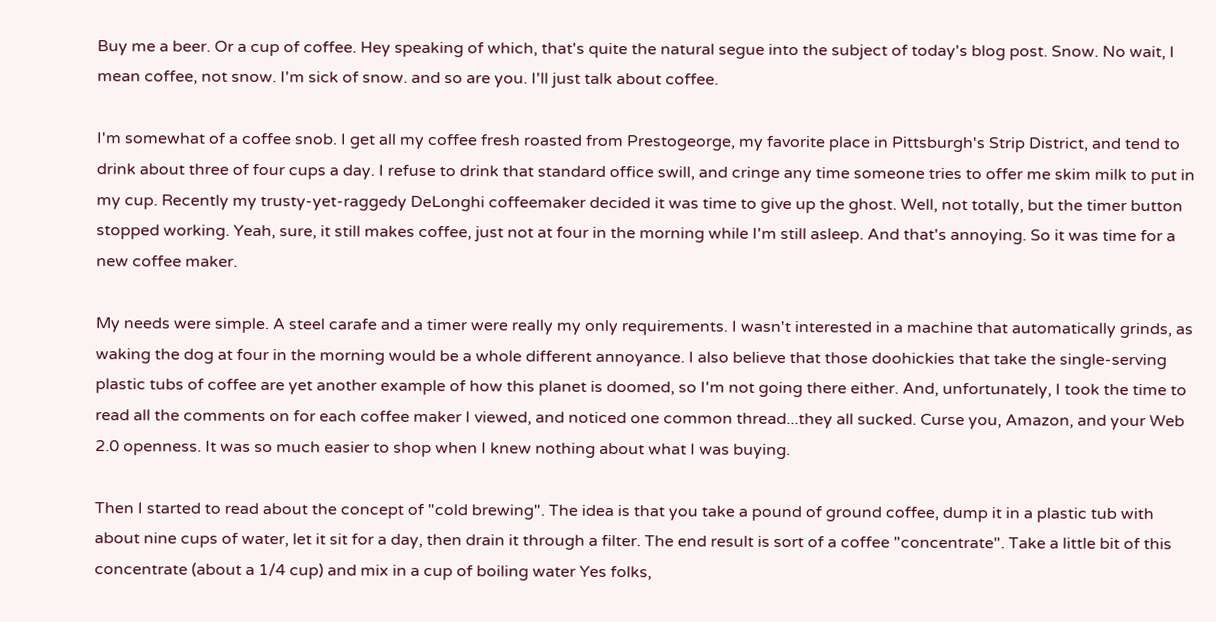Buy me a beer. Or a cup of coffee. Hey speaking of which, that's quite the natural segue into the subject of today's blog post. Snow. No wait, I mean coffee, not snow. I'm sick of snow. and so are you. I'll just talk about coffee.

I'm somewhat of a coffee snob. I get all my coffee fresh roasted from Prestogeorge, my favorite place in Pittsburgh's Strip District, and tend to drink about three of four cups a day. I refuse to drink that standard office swill, and cringe any time someone tries to offer me skim milk to put in my cup. Recently my trusty-yet-raggedy DeLonghi coffeemaker decided it was time to give up the ghost. Well, not totally, but the timer button stopped working. Yeah, sure, it still makes coffee, just not at four in the morning while I'm still asleep. And that's annoying. So it was time for a new coffee maker.

My needs were simple. A steel carafe and a timer were really my only requirements. I wasn't interested in a machine that automatically grinds, as waking the dog at four in the morning would be a whole different annoyance. I also believe that those doohickies that take the single-serving plastic tubs of coffee are yet another example of how this planet is doomed, so I'm not going there either. And, unfortunately, I took the time to read all the comments on for each coffee maker I viewed, and noticed one common thread...they all sucked. Curse you, Amazon, and your Web 2.0 openness. It was so much easier to shop when I knew nothing about what I was buying.

Then I started to read about the concept of "cold brewing". The idea is that you take a pound of ground coffee, dump it in a plastic tub with about nine cups of water, let it sit for a day, then drain it through a filter. The end result is sort of a coffee "concentrate". Take a little bit of this concentrate (about a 1/4 cup) and mix in a cup of boiling water Yes folks,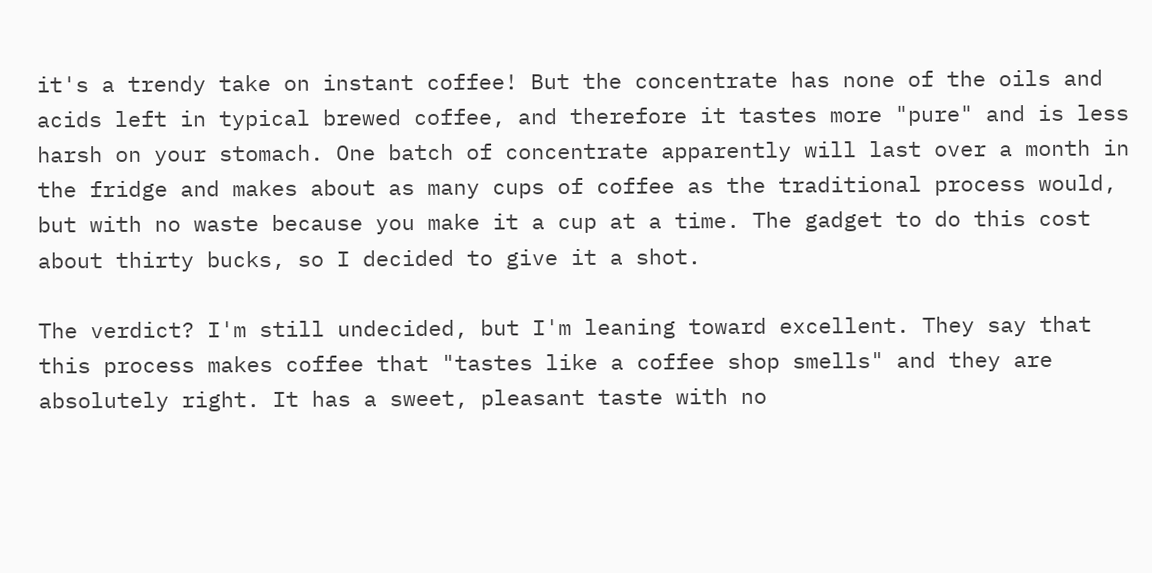it's a trendy take on instant coffee! But the concentrate has none of the oils and acids left in typical brewed coffee, and therefore it tastes more "pure" and is less harsh on your stomach. One batch of concentrate apparently will last over a month in the fridge and makes about as many cups of coffee as the traditional process would, but with no waste because you make it a cup at a time. The gadget to do this cost about thirty bucks, so I decided to give it a shot.

The verdict? I'm still undecided, but I'm leaning toward excellent. They say that this process makes coffee that "tastes like a coffee shop smells" and they are absolutely right. It has a sweet, pleasant taste with no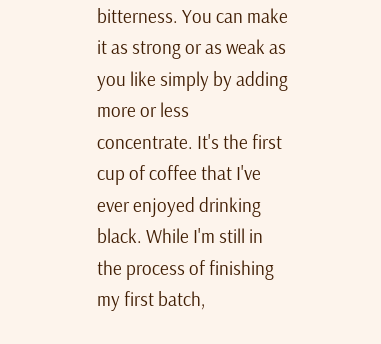bitterness. You can make it as strong or as weak as you like simply by adding more or less concentrate. It's the first cup of coffee that I've ever enjoyed drinking black. While I'm still in the process of finishing my first batch,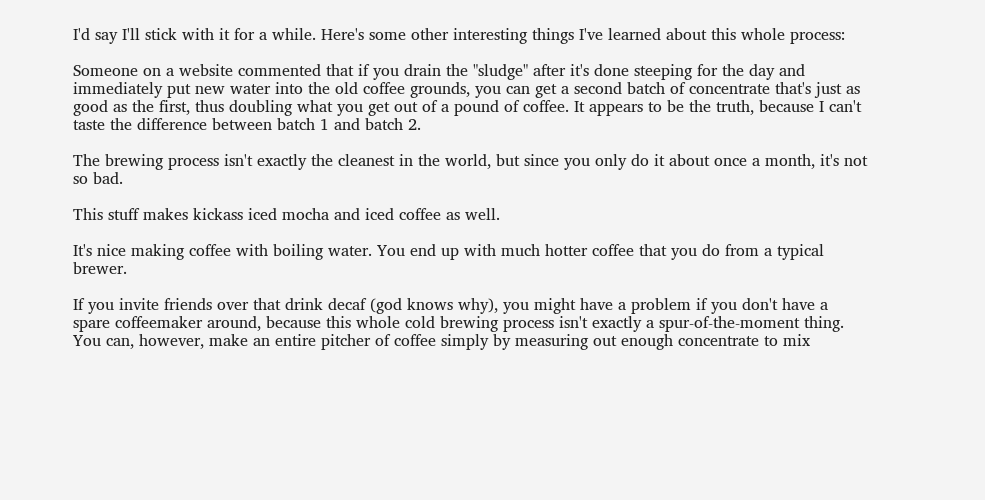I'd say I'll stick with it for a while. Here's some other interesting things I've learned about this whole process:

Someone on a website commented that if you drain the "sludge" after it's done steeping for the day and immediately put new water into the old coffee grounds, you can get a second batch of concentrate that's just as good as the first, thus doubling what you get out of a pound of coffee. It appears to be the truth, because I can't taste the difference between batch 1 and batch 2.

The brewing process isn't exactly the cleanest in the world, but since you only do it about once a month, it's not so bad.

This stuff makes kickass iced mocha and iced coffee as well.

It's nice making coffee with boiling water. You end up with much hotter coffee that you do from a typical brewer.

If you invite friends over that drink decaf (god knows why), you might have a problem if you don't have a spare coffeemaker around, because this whole cold brewing process isn't exactly a spur-of-the-moment thing. You can, however, make an entire pitcher of coffee simply by measuring out enough concentrate to mix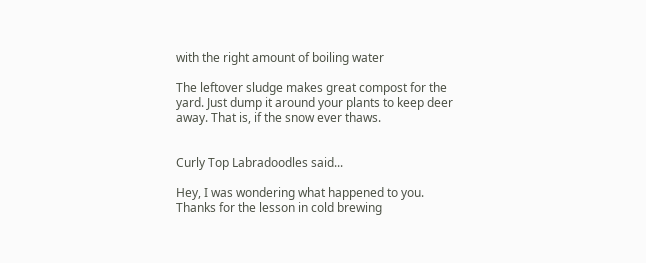with the right amount of boiling water

The leftover sludge makes great compost for the yard. Just dump it around your plants to keep deer away. That is, if the snow ever thaws.


Curly Top Labradoodles said...

Hey, I was wondering what happened to you. Thanks for the lesson in cold brewing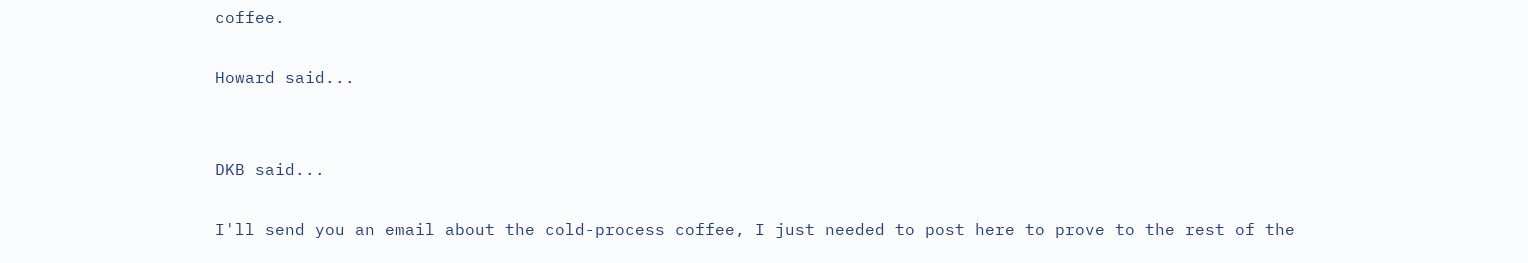coffee.

Howard said...


DKB said...

I'll send you an email about the cold-process coffee, I just needed to post here to prove to the rest of the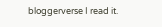bloggerverse I read it.